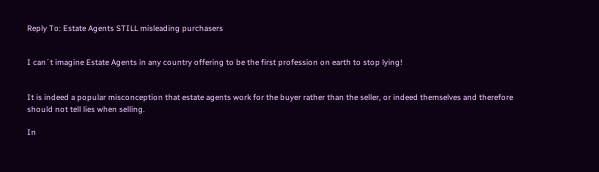Reply To: Estate Agents STILL misleading purchasers


I can´t imagine Estate Agents in any country offering to be the first profession on earth to stop lying!


It is indeed a popular misconception that estate agents work for the buyer rather than the seller, or indeed themselves and therefore should not tell lies when selling.

In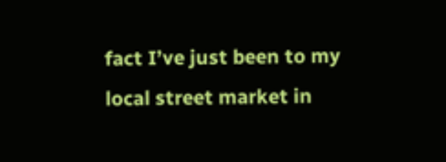fact I’ve just been to my local street market in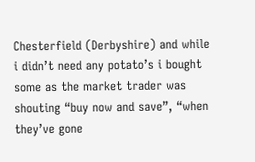Chesterfield (Derbyshire) and while i didn’t need any potato’s i bought some as the market trader was shouting “buy now and save”, “when they’ve gone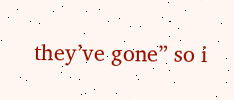they’ve gone” so i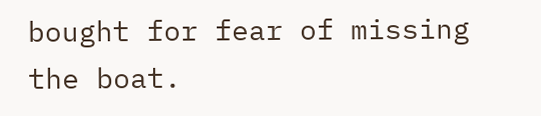bought for fear of missing the boat.